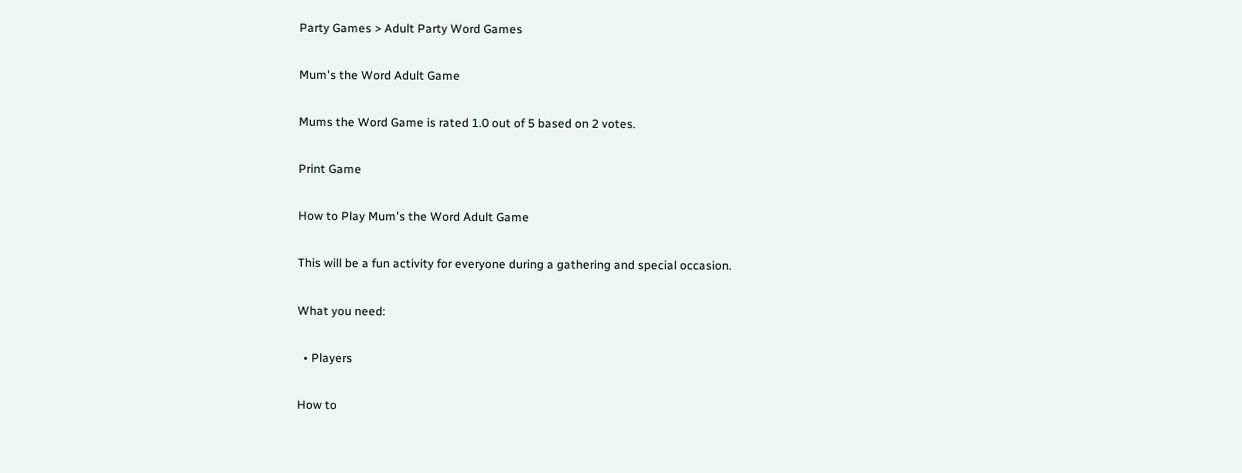Party Games > Adult Party Word Games

Mum's the Word Adult Game

Mums the Word Game is rated 1.0 out of 5 based on 2 votes.

Print Game

How to Play Mum's the Word Adult Game

This will be a fun activity for everyone during a gathering and special occasion.

What you need:

  • Players

How to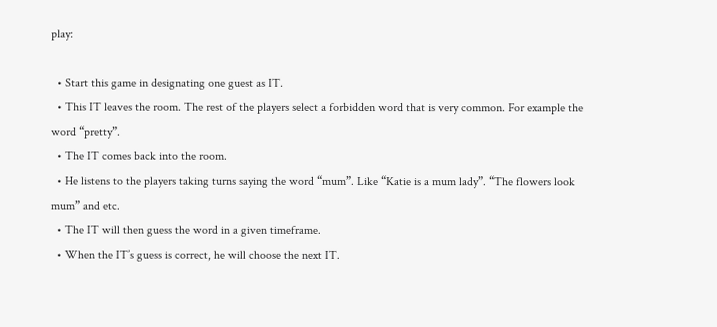play:

  • Start this game in designating one guest as IT.
  • This IT leaves the room. The rest of the players select a forbidden word that is very common. For example the word “pretty”.
  • The IT comes back into the room.
  • He listens to the players taking turns saying the word “mum”. Like “Katie is a mum lady”. “The flowers look mum” and etc.
  • The IT will then guess the word in a given timeframe.
  • When the IT’s guess is correct, he will choose the next IT.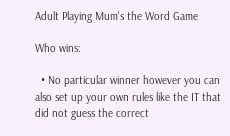Adult Playing Mum's the Word Game

Who wins:

  • No particular winner however you can also set up your own rules like the IT that did not guess the correct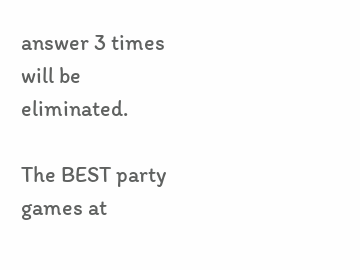answer 3 times will be eliminated.

The BEST party games at